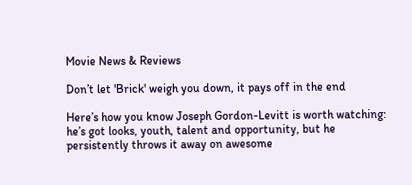Movie News & Reviews

Don’t let 'Brick' weigh you down, it pays off in the end

Here’s how you know Joseph Gordon-Levitt is worth watching: he’s got looks, youth, talent and opportunity, but he persistently throws it away on awesome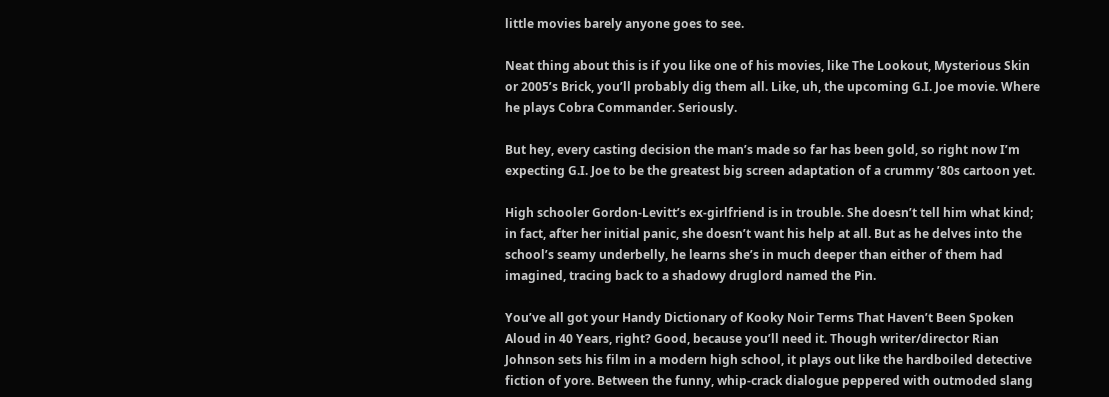little movies barely anyone goes to see.

Neat thing about this is if you like one of his movies, like The Lookout, Mysterious Skin or 2005’s Brick, you’ll probably dig them all. Like, uh, the upcoming G.I. Joe movie. Where he plays Cobra Commander. Seriously.

But hey, every casting decision the man’s made so far has been gold, so right now I’m expecting G.I. Joe to be the greatest big screen adaptation of a crummy ’80s cartoon yet.

High schooler Gordon-Levitt’s ex-girlfriend is in trouble. She doesn’t tell him what kind; in fact, after her initial panic, she doesn’t want his help at all. But as he delves into the school’s seamy underbelly, he learns she’s in much deeper than either of them had imagined, tracing back to a shadowy druglord named the Pin.

You’ve all got your Handy Dictionary of Kooky Noir Terms That Haven’t Been Spoken Aloud in 40 Years, right? Good, because you’ll need it. Though writer/director Rian Johnson sets his film in a modern high school, it plays out like the hardboiled detective fiction of yore. Between the funny, whip-crack dialogue peppered with outmoded slang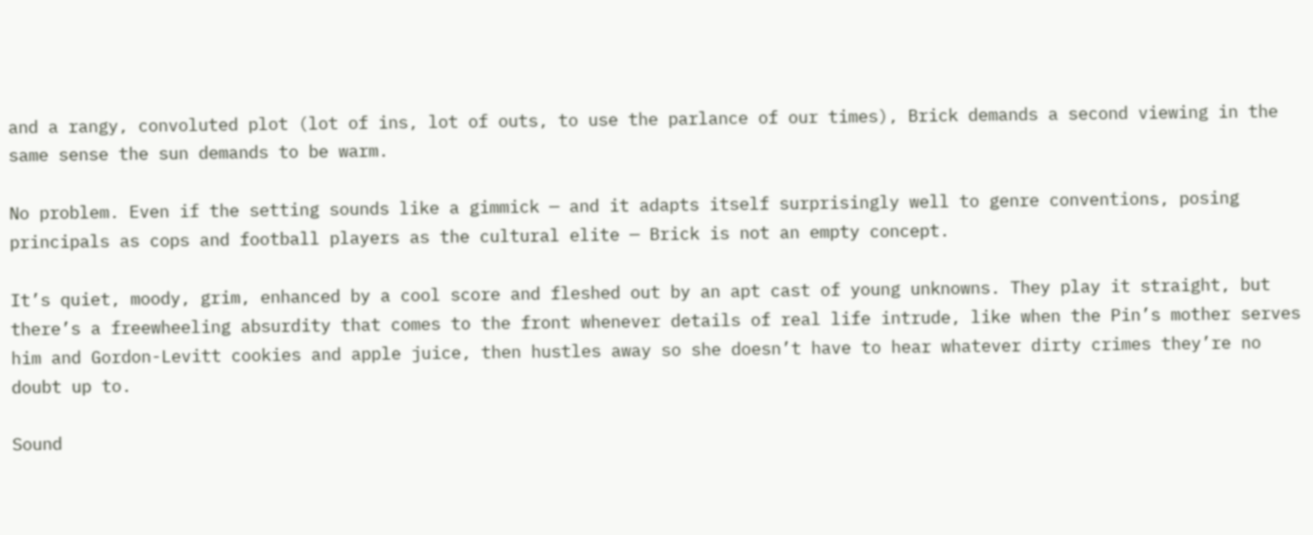and a rangy, convoluted plot (lot of ins, lot of outs, to use the parlance of our times), Brick demands a second viewing in the same sense the sun demands to be warm.

No problem. Even if the setting sounds like a gimmick — and it adapts itself surprisingly well to genre conventions, posing principals as cops and football players as the cultural elite — Brick is not an empty concept.

It’s quiet, moody, grim, enhanced by a cool score and fleshed out by an apt cast of young unknowns. They play it straight, but there’s a freewheeling absurdity that comes to the front whenever details of real life intrude, like when the Pin’s mother serves him and Gordon-Levitt cookies and apple juice, then hustles away so she doesn’t have to hear whatever dirty crimes they’re no doubt up to.

Sound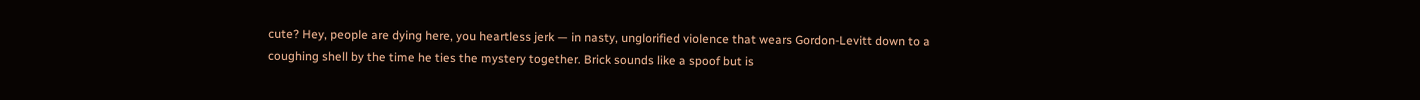cute? Hey, people are dying here, you heartless jerk — in nasty, unglorified violence that wears Gordon-Levitt down to a coughing shell by the time he ties the mystery together. Brick sounds like a spoof but is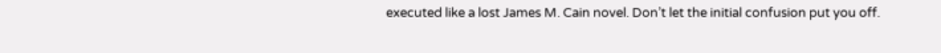executed like a lost James M. Cain novel. Don’t let the initial confusion put you off.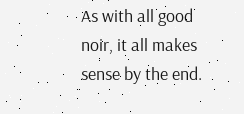As with all good noir, it all makes sense by the end.